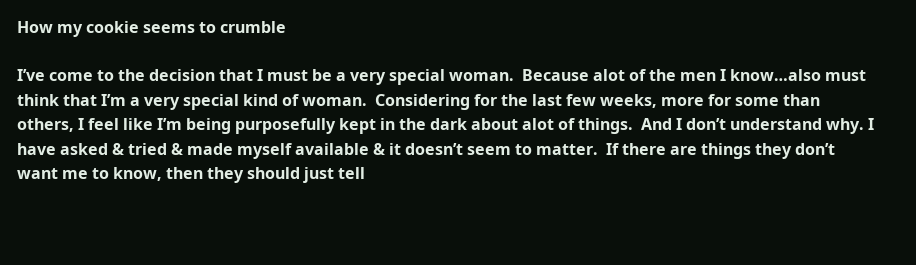How my cookie seems to crumble

I’ve come to the decision that I must be a very special woman.  Because alot of the men I know…also must think that I’m a very special kind of woman.  Considering for the last few weeks, more for some than others, I feel like I’m being purposefully kept in the dark about alot of things.  And I don’t understand why. I have asked & tried & made myself available & it doesn’t seem to matter.  If there are things they don’t want me to know, then they should just tell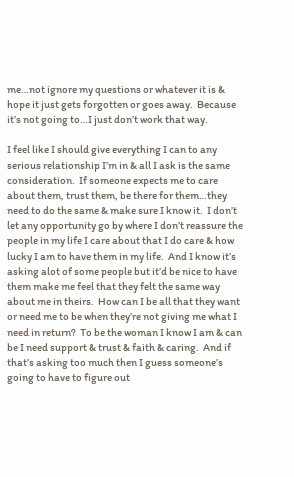me…not ignore my questions or whatever it is & hope it just gets forgotten or goes away.  Because it’s not going to…I just don’t work that way.

I feel like I should give everything I can to any serious relationship I’m in & all I ask is the same consideration.  If someone expects me to care about them, trust them, be there for them…they need to do the same & make sure I know it.  I don’t let any opportunity go by where I don’t reassure the people in my life I care about that I do care & how lucky I am to have them in my life.  And I know it’s asking alot of some people but it’d be nice to have them make me feel that they felt the same way about me in theirs.  How can I be all that they want or need me to be when they’re not giving me what I need in return?  To be the woman I know I am & can be I need support & trust & faith & caring.  And if that’s asking too much then I guess someone’s going to have to figure out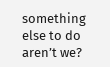something else to do aren’t we?